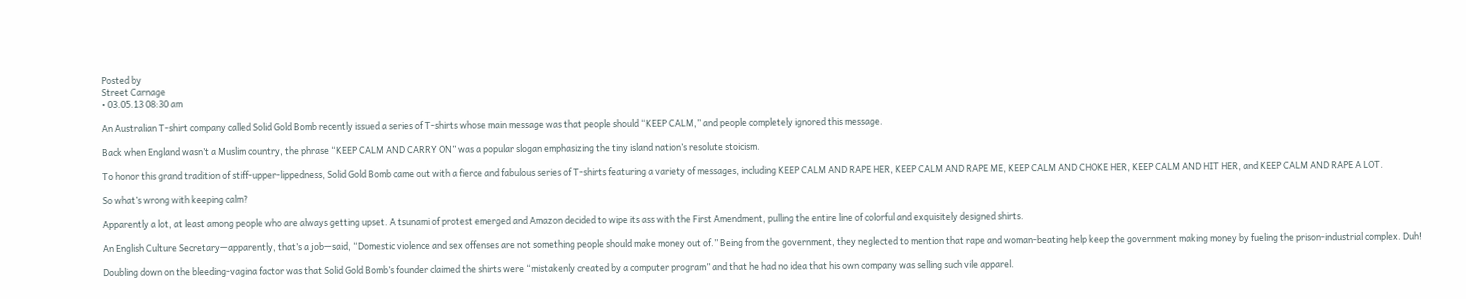Posted by
Street Carnage
• 03.05.13 08:30 am

An Australian T-shirt company called Solid Gold Bomb recently issued a series of T-shirts whose main message was that people should “KEEP CALM,” and people completely ignored this message.

Back when England wasn’t a Muslim country, the phrase “KEEP CALM AND CARRY ON” was a popular slogan emphasizing the tiny island nation’s resolute stoicism.

To honor this grand tradition of stiff-upper-lippedness, Solid Gold Bomb came out with a fierce and fabulous series of T-shirts featuring a variety of messages, including KEEP CALM AND RAPE HER, KEEP CALM AND RAPE ME, KEEP CALM AND CHOKE HER, KEEP CALM AND HIT HER, and KEEP CALM AND RAPE A LOT.

So what’s wrong with keeping calm?

Apparently a lot, at least among people who are always getting upset. A tsunami of protest emerged and Amazon decided to wipe its ass with the First Amendment, pulling the entire line of colorful and exquisitely designed shirts.

An English Culture Secretary—apparently, that’s a job—said, “Domestic violence and sex offenses are not something people should make money out of.” Being from the government, they neglected to mention that rape and woman-beating help keep the government making money by fueling the prison-industrial complex. Duh!

Doubling down on the bleeding-vagina factor was that Solid Gold Bomb’s founder claimed the shirts were “mistakenly created by a computer program” and that he had no idea that his own company was selling such vile apparel.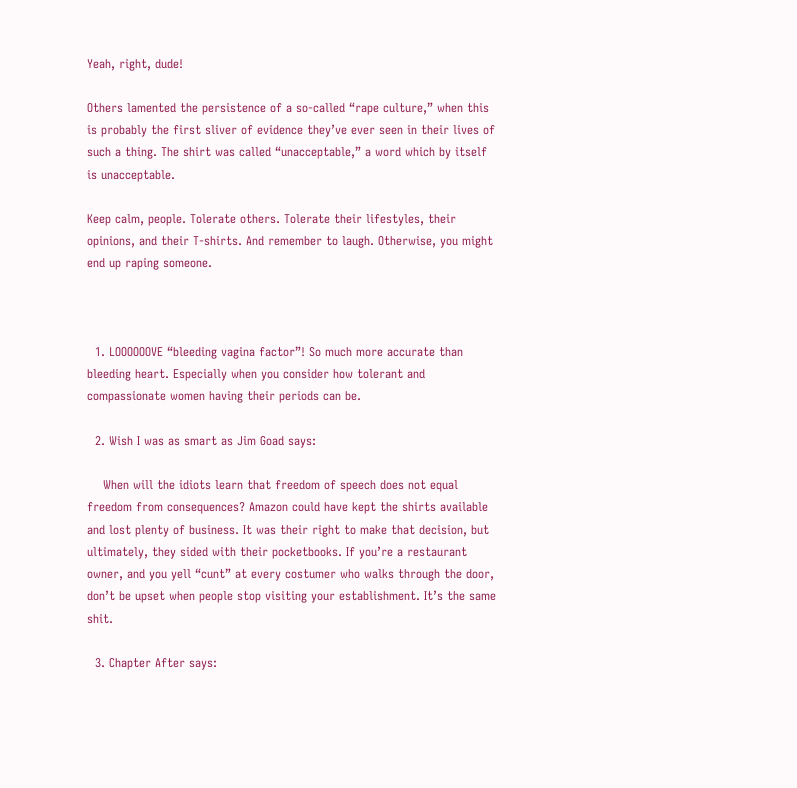Yeah, right, dude!

Others lamented the persistence of a so-called “rape culture,” when this is probably the first sliver of evidence they’ve ever seen in their lives of such a thing. The shirt was called “unacceptable,” a word which by itself is unacceptable.

Keep calm, people. Tolerate others. Tolerate their lifestyles, their opinions, and their T-shirts. And remember to laugh. Otherwise, you might end up raping someone.



  1. LOOOOOOVE “bleeding vagina factor”! So much more accurate than bleeding heart. Especially when you consider how tolerant and compassionate women having their periods can be.

  2. Wish I was as smart as Jim Goad says:

    When will the idiots learn that freedom of speech does not equal freedom from consequences? Amazon could have kept the shirts available and lost plenty of business. It was their right to make that decision, but ultimately, they sided with their pocketbooks. If you’re a restaurant owner, and you yell “cunt” at every costumer who walks through the door, don’t be upset when people stop visiting your establishment. It’s the same shit.

  3. Chapter After says: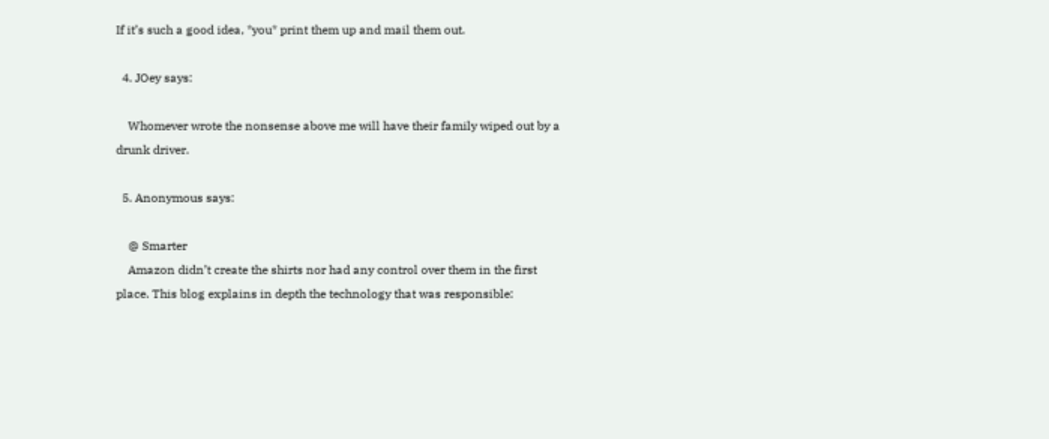If it’s such a good idea, *you* print them up and mail them out.

  4. JOey says:

    Whomever wrote the nonsense above me will have their family wiped out by a drunk driver.

  5. Anonymous says:

    @ Smarter
    Amazon didn’t create the shirts nor had any control over them in the first place. This blog explains in depth the technology that was responsible: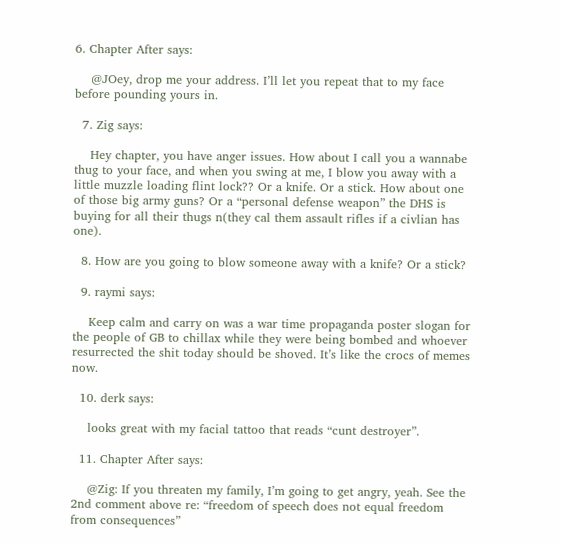6. Chapter After says:

    @JOey, drop me your address. I’ll let you repeat that to my face before pounding yours in.

  7. Zig says:

    Hey chapter, you have anger issues. How about I call you a wannabe thug to your face, and when you swing at me, I blow you away with a little muzzle loading flint lock?? Or a knife. Or a stick. How about one of those big army guns? Or a “personal defense weapon” the DHS is buying for all their thugs n(they cal them assault rifles if a civlian has one).

  8. How are you going to blow someone away with a knife? Or a stick?

  9. raymi says:

    Keep calm and carry on was a war time propaganda poster slogan for the people of GB to chillax while they were being bombed and whoever resurrected the shit today should be shoved. It’s like the crocs of memes now.

  10. derk says:

    looks great with my facial tattoo that reads “cunt destroyer”.

  11. Chapter After says:

    @Zig: If you threaten my family, I’m going to get angry, yeah. See the 2nd comment above re: “freedom of speech does not equal freedom from consequences”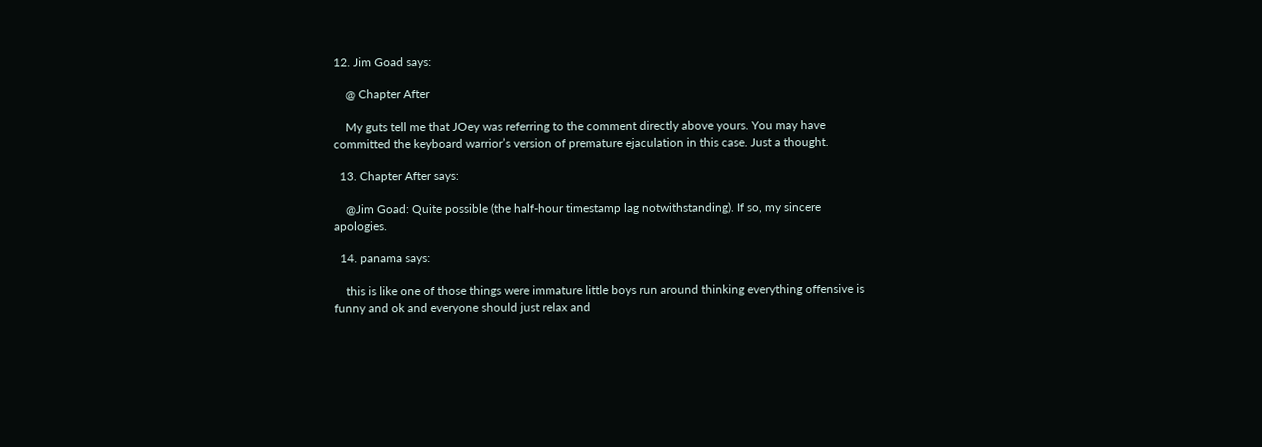12. Jim Goad says:

    @ Chapter After

    My guts tell me that JOey was referring to the comment directly above yours. You may have committed the keyboard warrior’s version of premature ejaculation in this case. Just a thought.

  13. Chapter After says:

    @Jim Goad: Quite possible (the half-hour timestamp lag notwithstanding). If so, my sincere apologies.

  14. panama says:

    this is like one of those things were immature little boys run around thinking everything offensive is funny and ok and everyone should just relax and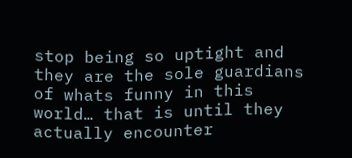stop being so uptight and they are the sole guardians of whats funny in this world… that is until they actually encounter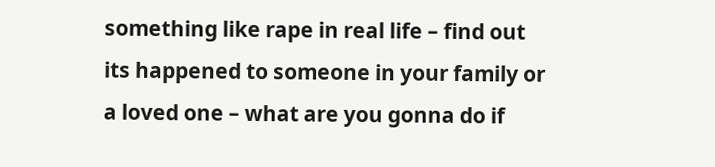something like rape in real life – find out its happened to someone in your family or a loved one – what are you gonna do if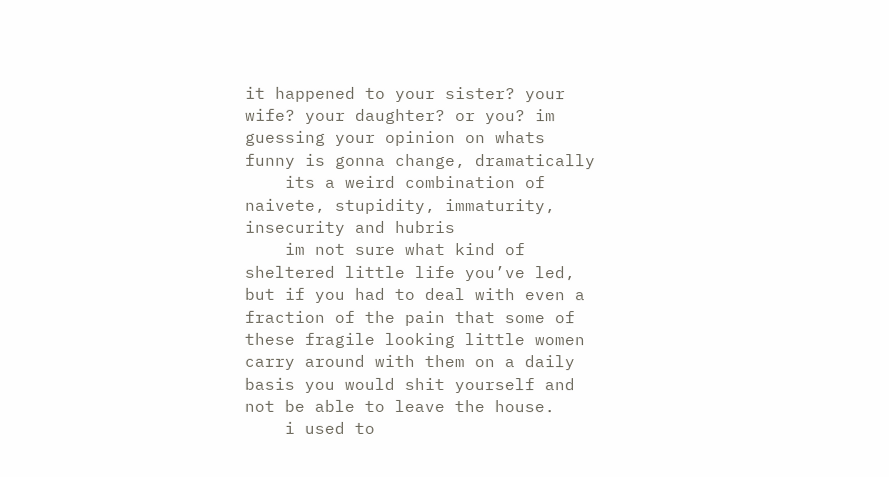it happened to your sister? your wife? your daughter? or you? im guessing your opinion on whats funny is gonna change, dramatically
    its a weird combination of naivete, stupidity, immaturity, insecurity and hubris
    im not sure what kind of sheltered little life you’ve led, but if you had to deal with even a fraction of the pain that some of these fragile looking little women carry around with them on a daily basis you would shit yourself and not be able to leave the house.
    i used to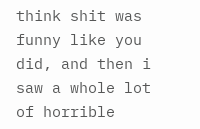think shit was funny like you did, and then i saw a whole lot of horrible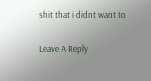shit that i didnt want to

Leave A Reply